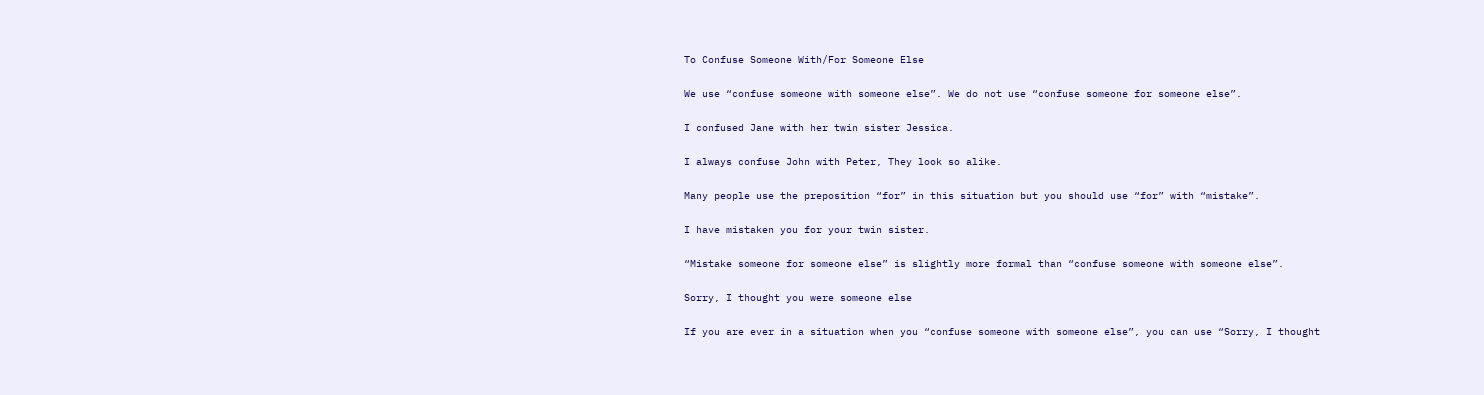To Confuse Someone With/For Someone Else

We use “confuse someone with someone else”. We do not use “confuse someone for someone else”.

I confused Jane with her twin sister Jessica.

I always confuse John with Peter, They look so alike.

Many people use the preposition “for” in this situation but you should use “for” with “mistake”.

I have mistaken you for your twin sister.

“Mistake someone for someone else” is slightly more formal than “confuse someone with someone else”.

Sorry, I thought you were someone else

If you are ever in a situation when you “confuse someone with someone else”, you can use “Sorry, I thought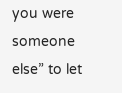you were someone else” to let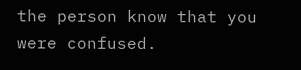the person know that you were confused.